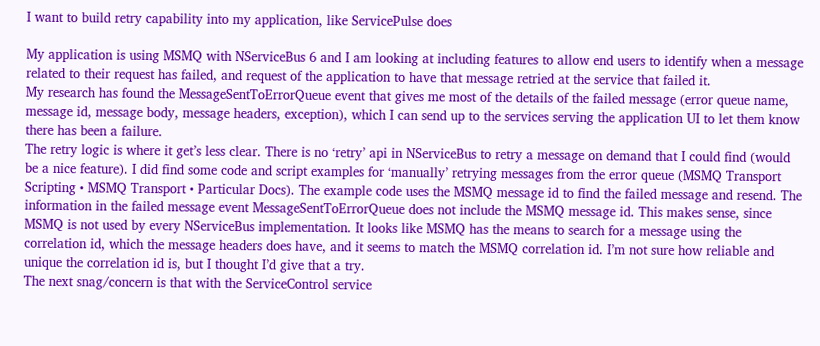I want to build retry capability into my application, like ServicePulse does

My application is using MSMQ with NServiceBus 6 and I am looking at including features to allow end users to identify when a message related to their request has failed, and request of the application to have that message retried at the service that failed it.
My research has found the MessageSentToErrorQueue event that gives me most of the details of the failed message (error queue name, message id, message body, message headers, exception), which I can send up to the services serving the application UI to let them know there has been a failure.
The retry logic is where it get’s less clear. There is no ‘retry’ api in NServiceBus to retry a message on demand that I could find (would be a nice feature). I did find some code and script examples for ‘manually’ retrying messages from the error queue (MSMQ Transport Scripting • MSMQ Transport • Particular Docs). The example code uses the MSMQ message id to find the failed message and resend. The information in the failed message event MessageSentToErrorQueue does not include the MSMQ message id. This makes sense, since MSMQ is not used by every NServiceBus implementation. It looks like MSMQ has the means to search for a message using the correlation id, which the message headers does have, and it seems to match the MSMQ correlation id. I’m not sure how reliable and unique the correlation id is, but I thought I’d give that a try.
The next snag/concern is that with the ServiceControl service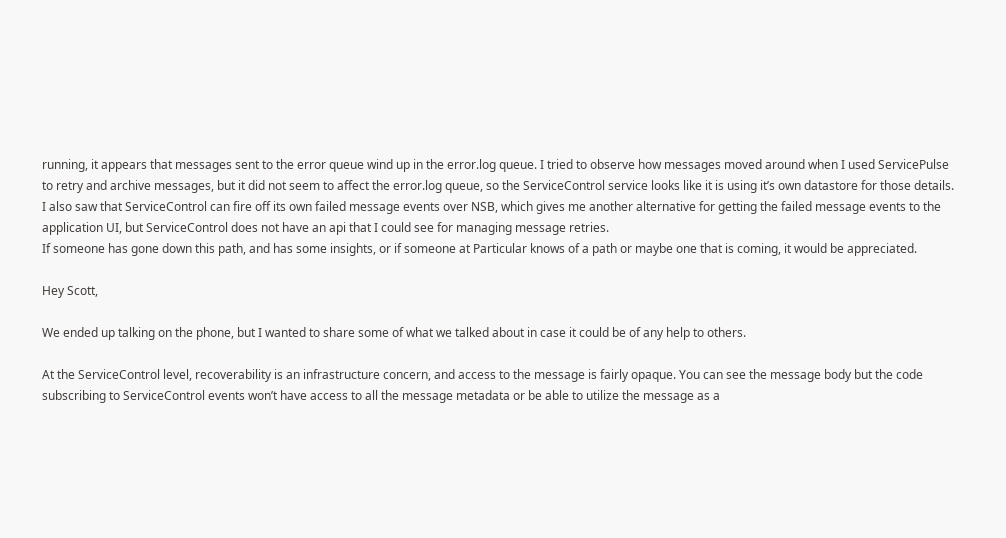running, it appears that messages sent to the error queue wind up in the error.log queue. I tried to observe how messages moved around when I used ServicePulse to retry and archive messages, but it did not seem to affect the error.log queue, so the ServiceControl service looks like it is using it’s own datastore for those details. I also saw that ServiceControl can fire off its own failed message events over NSB, which gives me another alternative for getting the failed message events to the application UI, but ServiceControl does not have an api that I could see for managing message retries.
If someone has gone down this path, and has some insights, or if someone at Particular knows of a path or maybe one that is coming, it would be appreciated.

Hey Scott,

We ended up talking on the phone, but I wanted to share some of what we talked about in case it could be of any help to others.

At the ServiceControl level, recoverability is an infrastructure concern, and access to the message is fairly opaque. You can see the message body but the code subscribing to ServiceControl events won’t have access to all the message metadata or be able to utilize the message as a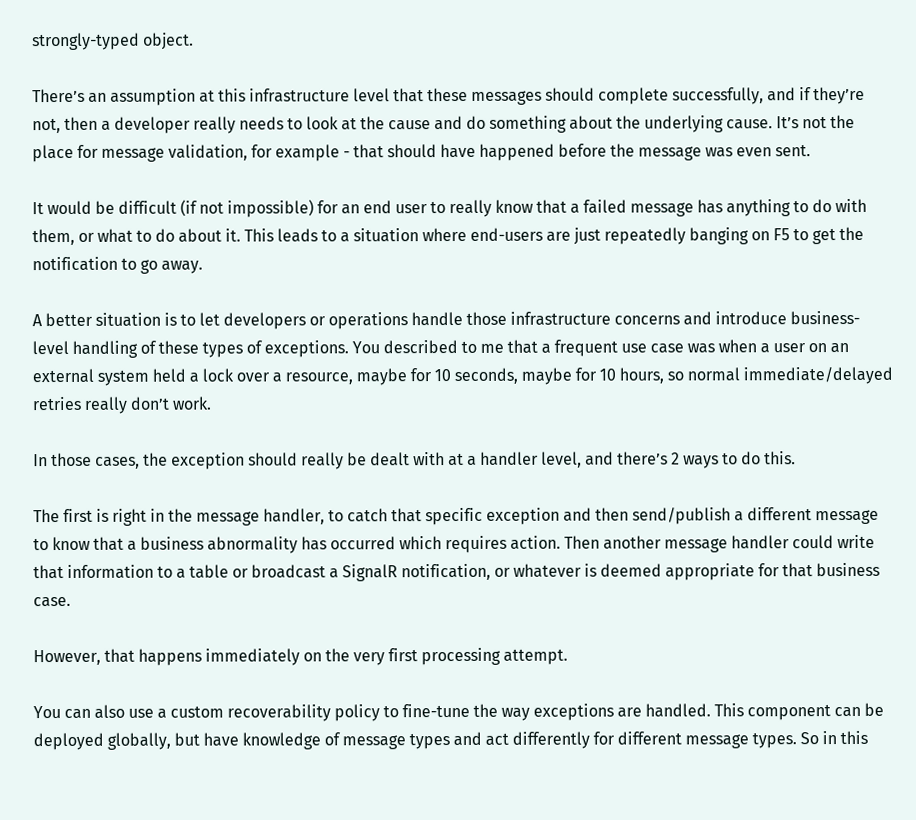strongly-typed object.

There’s an assumption at this infrastructure level that these messages should complete successfully, and if they’re not, then a developer really needs to look at the cause and do something about the underlying cause. It’s not the place for message validation, for example - that should have happened before the message was even sent.

It would be difficult (if not impossible) for an end user to really know that a failed message has anything to do with them, or what to do about it. This leads to a situation where end-users are just repeatedly banging on F5 to get the notification to go away.

A better situation is to let developers or operations handle those infrastructure concerns and introduce business-level handling of these types of exceptions. You described to me that a frequent use case was when a user on an external system held a lock over a resource, maybe for 10 seconds, maybe for 10 hours, so normal immediate/delayed retries really don’t work.

In those cases, the exception should really be dealt with at a handler level, and there’s 2 ways to do this.

The first is right in the message handler, to catch that specific exception and then send/publish a different message to know that a business abnormality has occurred which requires action. Then another message handler could write that information to a table or broadcast a SignalR notification, or whatever is deemed appropriate for that business case.

However, that happens immediately on the very first processing attempt.

You can also use a custom recoverability policy to fine-tune the way exceptions are handled. This component can be deployed globally, but have knowledge of message types and act differently for different message types. So in this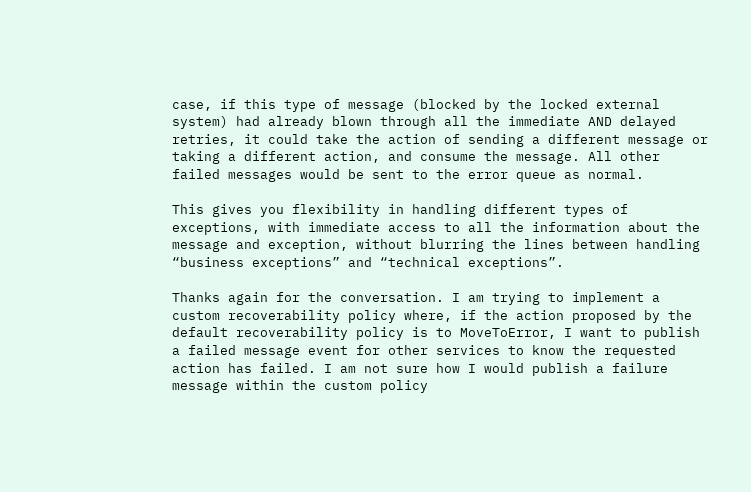case, if this type of message (blocked by the locked external system) had already blown through all the immediate AND delayed retries, it could take the action of sending a different message or taking a different action, and consume the message. All other failed messages would be sent to the error queue as normal.

This gives you flexibility in handling different types of exceptions, with immediate access to all the information about the message and exception, without blurring the lines between handling “business exceptions” and “technical exceptions”.

Thanks again for the conversation. I am trying to implement a custom recoverability policy where, if the action proposed by the default recoverability policy is to MoveToError, I want to publish a failed message event for other services to know the requested action has failed. I am not sure how I would publish a failure message within the custom policy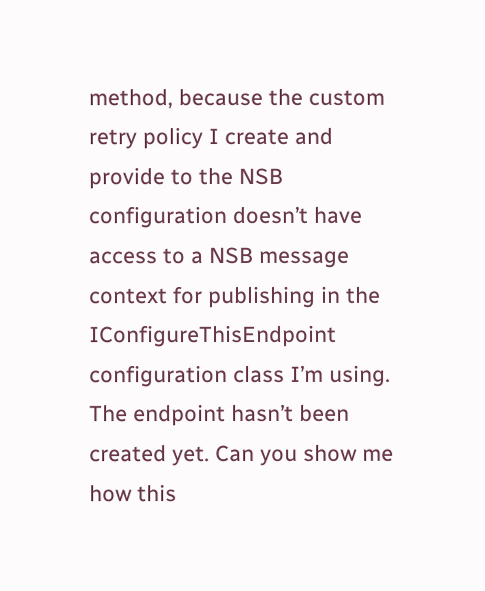method, because the custom retry policy I create and provide to the NSB configuration doesn’t have access to a NSB message context for publishing in the IConfigureThisEndpoint configuration class I’m using. The endpoint hasn’t been created yet. Can you show me how this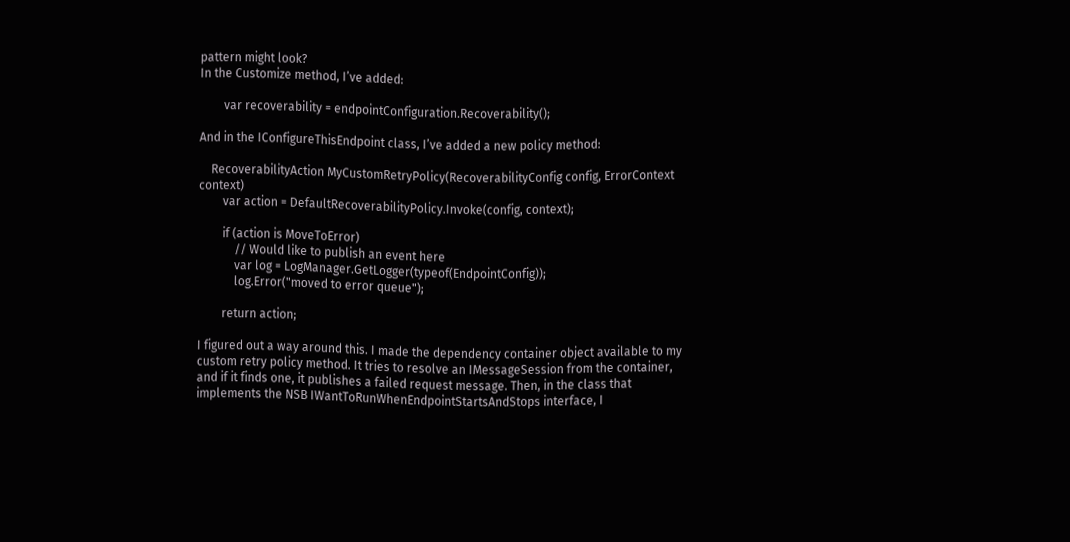pattern might look?
In the Customize method, I’ve added:

        var recoverability = endpointConfiguration.Recoverability();

And in the IConfigureThisEndpoint class, I’ve added a new policy method:

    RecoverabilityAction MyCustomRetryPolicy(RecoverabilityConfig config, ErrorContext context)
        var action = DefaultRecoverabilityPolicy.Invoke(config, context);

        if (action is MoveToError)
            // Would like to publish an event here
            var log = LogManager.GetLogger(typeof(EndpointConfig));
            log.Error("moved to error queue");

        return action;

I figured out a way around this. I made the dependency container object available to my custom retry policy method. It tries to resolve an IMessageSession from the container, and if it finds one, it publishes a failed request message. Then, in the class that implements the NSB IWantToRunWhenEndpointStartsAndStops interface, I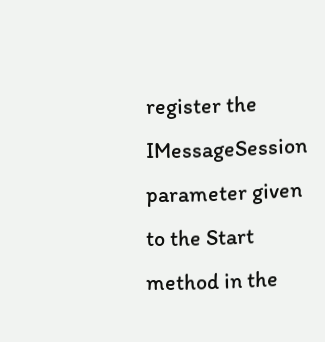register the IMessageSession parameter given to the Start method in the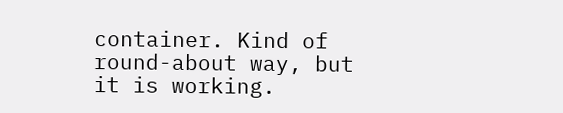container. Kind of round-about way, but it is working.